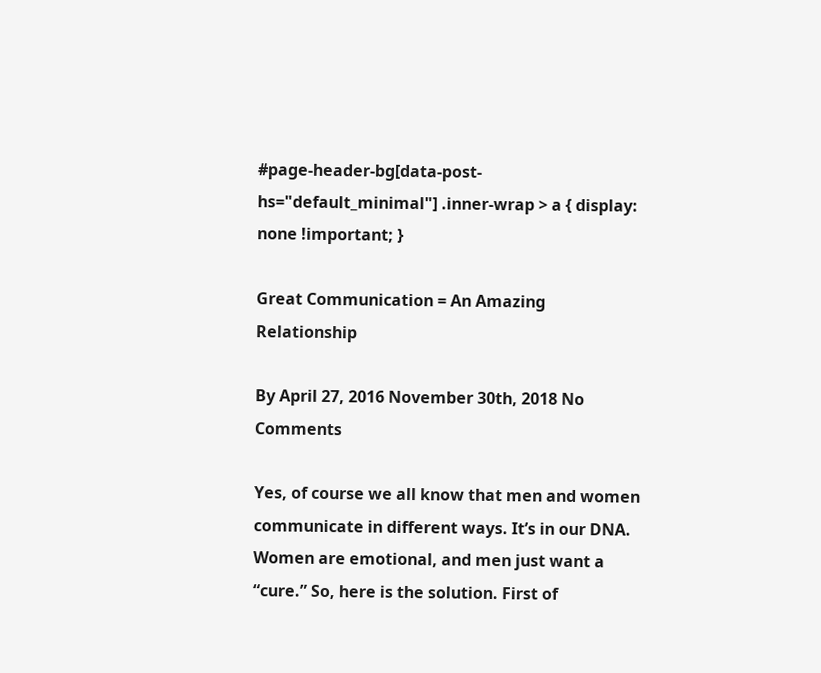#page-header-bg[data-post-hs="default_minimal"] .inner-wrap > a { display: none !important; }

Great Communication = An Amazing Relationship

By April 27, 2016 November 30th, 2018 No Comments

Yes, of course we all know that men and women communicate in different ways. It’s in our DNA. Women are emotional, and men just want a “cure.” So, here is the solution. First of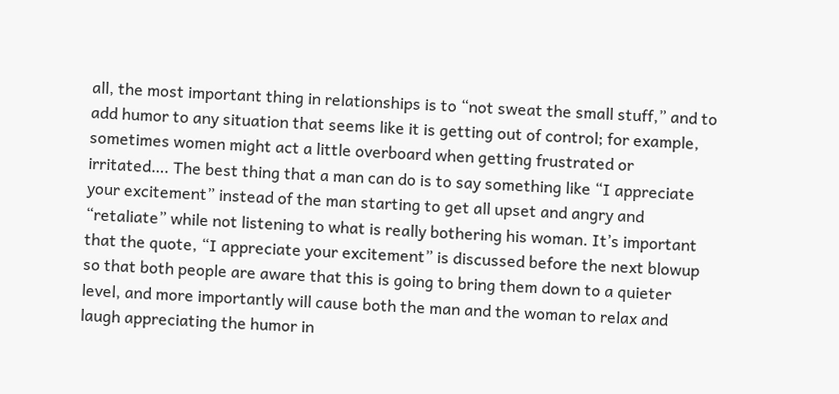all, the most important thing in relationships is to “not sweat the small stuff,” and to add humor to any situation that seems like it is getting out of control; for example, sometimes women might act a little overboard when getting frustrated or irritated…. The best thing that a man can do is to say something like “I appreciate your excitement” instead of the man starting to get all upset and angry and “retaliate” while not listening to what is really bothering his woman. It’s important that the quote, “I appreciate your excitement” is discussed before the next blowup so that both people are aware that this is going to bring them down to a quieter level, and more importantly will cause both the man and the woman to relax and laugh appreciating the humor in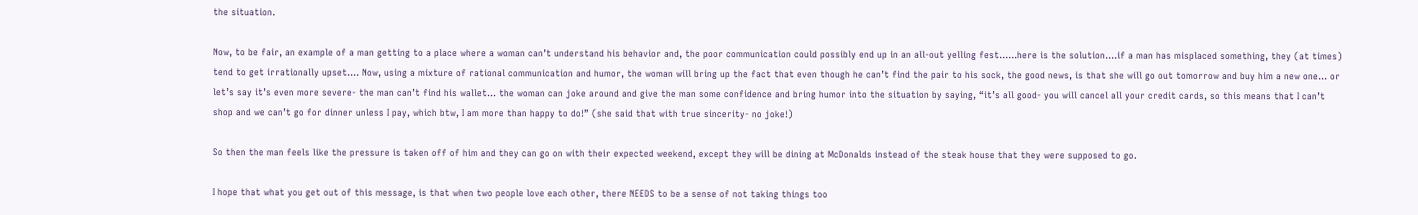the situation.

Now, to be fair, an example of a man getting to a place where a woman can’t understand his behavior and, the poor communication could possibly end up in an all-out yelling fest……here is the solution….if a man has misplaced something, they (at times) tend to get irrationally upset…. Now, using a mixture of rational communication and humor, the woman will bring up the fact that even though he can’t find the pair to his sock, the good news, is that she will go out tomorrow and buy him a new one… or let’s say it’s even more severe- the man can’t find his wallet… the woman can joke around and give the man some confidence and bring humor into the situation by saying, “it’s all good- you will cancel all your credit cards, so this means that I can’t shop and we can’t go for dinner unless I pay, which btw, I am more than happy to do!” (she said that with true sincerity- no joke!)

So then the man feels like the pressure is taken off of him and they can go on with their expected weekend, except they will be dining at McDonalds instead of the steak house that they were supposed to go.

I hope that what you get out of this message, is that when two people love each other, there NEEDS to be a sense of not taking things too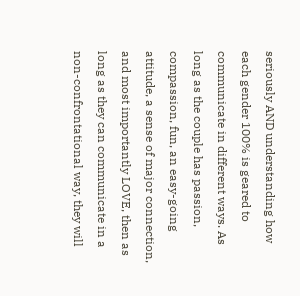seriously AND understanding how each gender 100% is geared to communicate in different ways. As long as the couple has passion, compassion, fun, an easy-going attitude, a sense of major connection, and most importantly LOVE, then as long as they can communicate in a non-confrontational way, they will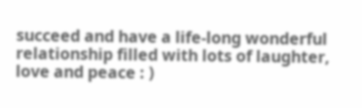succeed and have a life-long wonderful relationship filled with lots of laughter, love and peace : )